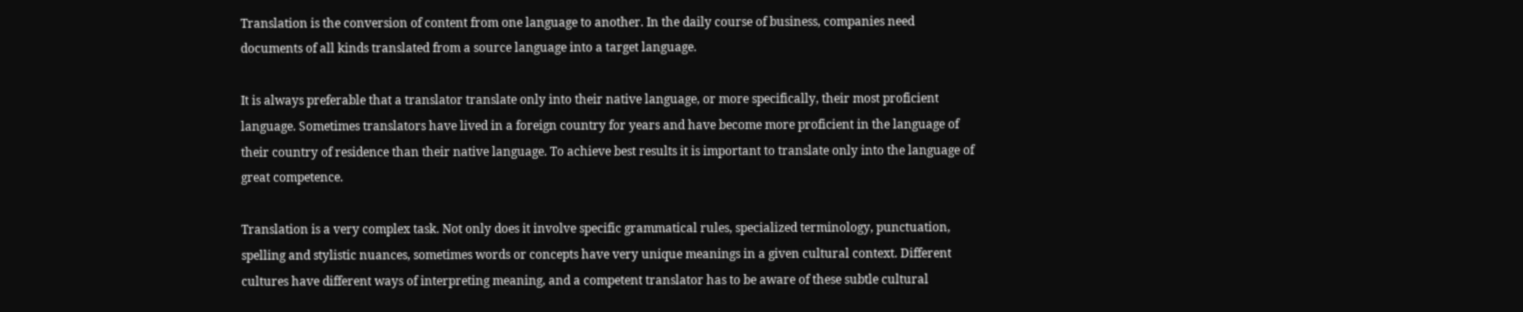Translation is the conversion of content from one language to another. In the daily course of business, companies need documents of all kinds translated from a source language into a target language.

It is always preferable that a translator translate only into their native language, or more specifically, their most proficient language. Sometimes translators have lived in a foreign country for years and have become more proficient in the language of their country of residence than their native language. To achieve best results it is important to translate only into the language of great competence.

Translation is a very complex task. Not only does it involve specific grammatical rules, specialized terminology, punctuation, spelling and stylistic nuances, sometimes words or concepts have very unique meanings in a given cultural context. Different cultures have different ways of interpreting meaning, and a competent translator has to be aware of these subtle cultural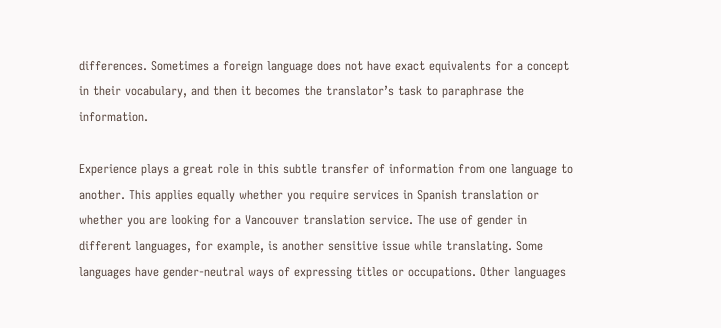differences. Sometimes a foreign language does not have exact equivalents for a concept in their vocabulary, and then it becomes the translator’s task to paraphrase the information.

Experience plays a great role in this subtle transfer of information from one language to another. This applies equally whether you require services in Spanish translation or whether you are looking for a Vancouver translation service. The use of gender in different languages, for example, is another sensitive issue while translating. Some languages have gender-neutral ways of expressing titles or occupations. Other languages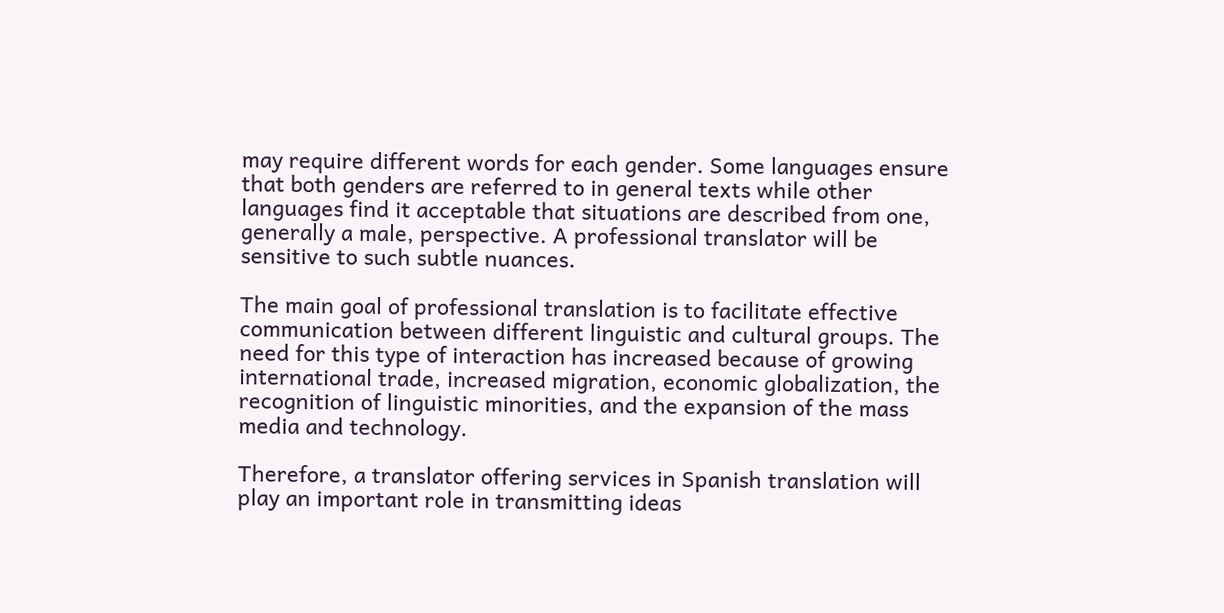may require different words for each gender. Some languages ensure that both genders are referred to in general texts while other languages find it acceptable that situations are described from one, generally a male, perspective. A professional translator will be sensitive to such subtle nuances.

The main goal of professional translation is to facilitate effective communication between different linguistic and cultural groups. The need for this type of interaction has increased because of growing international trade, increased migration, economic globalization, the recognition of linguistic minorities, and the expansion of the mass media and technology.

Therefore, a translator offering services in Spanish translation will play an important role in transmitting ideas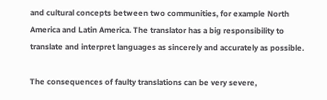and cultural concepts between two communities, for example North America and Latin America. The translator has a big responsibility to translate and interpret languages as sincerely and accurately as possible.

The consequences of faulty translations can be very severe,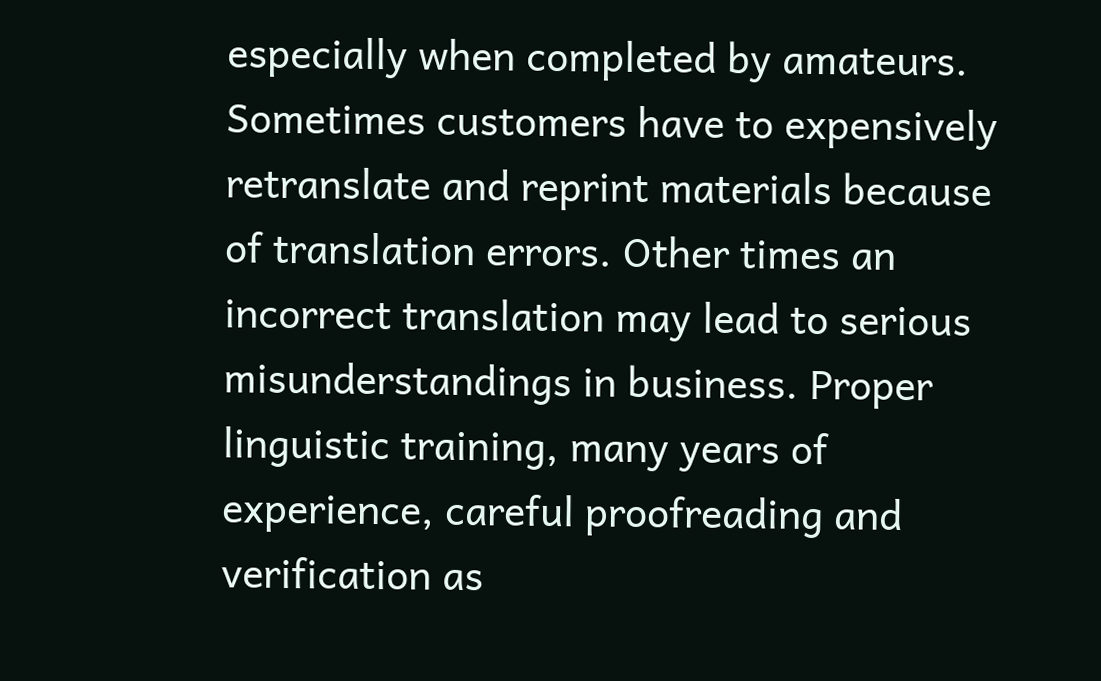especially when completed by amateurs. Sometimes customers have to expensively retranslate and reprint materials because of translation errors. Other times an incorrect translation may lead to serious misunderstandings in business. Proper linguistic training, many years of experience, careful proofreading and verification as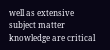well as extensive subject matter knowledge are critical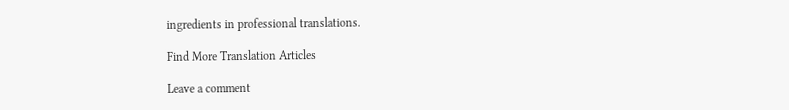ingredients in professional translations.

Find More Translation Articles

Leave a comment